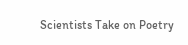Scientists Take on Poetry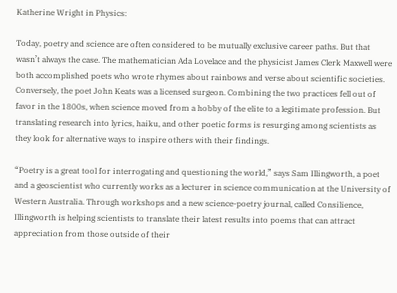Katherine Wright in Physics:

Today, poetry and science are often considered to be mutually exclusive career paths. But that wasn’t always the case. The mathematician Ada Lovelace and the physicist James Clerk Maxwell were both accomplished poets who wrote rhymes about rainbows and verse about scientific societies. Conversely, the poet John Keats was a licensed surgeon. Combining the two practices fell out of favor in the 1800s, when science moved from a hobby of the elite to a legitimate profession. But translating research into lyrics, haiku, and other poetic forms is resurging among scientists as they look for alternative ways to inspire others with their findings.

“Poetry is a great tool for interrogating and questioning the world,” says Sam Illingworth, a poet and a geoscientist who currently works as a lecturer in science communication at the University of Western Australia. Through workshops and a new science-poetry journal, called Consilience, Illingworth is helping scientists to translate their latest results into poems that can attract appreciation from those outside of their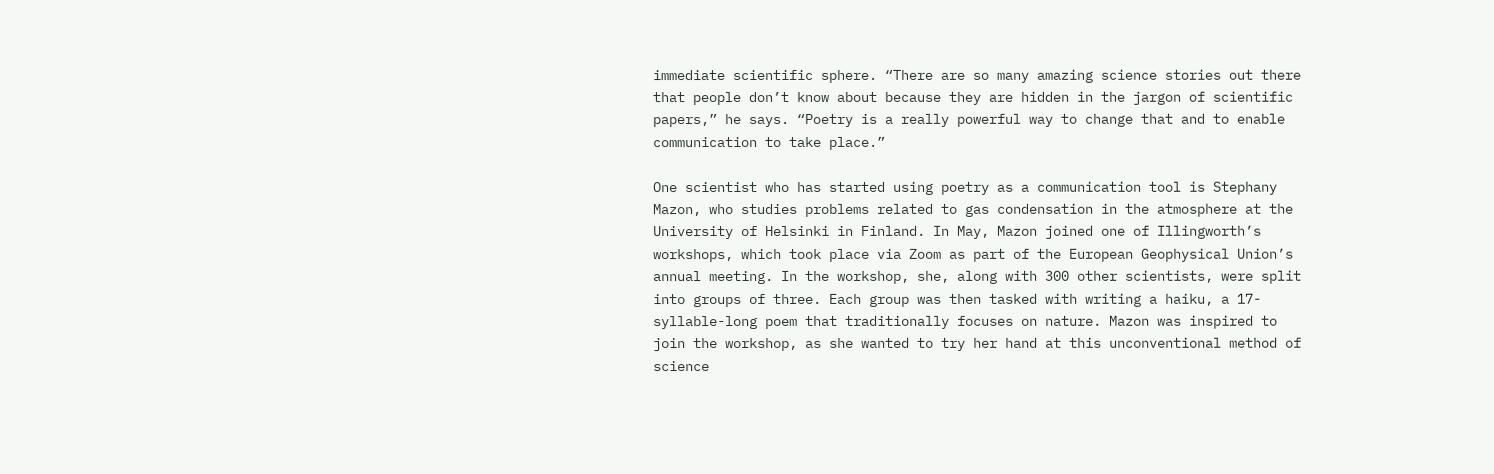immediate scientific sphere. “There are so many amazing science stories out there that people don’t know about because they are hidden in the jargon of scientific papers,” he says. “Poetry is a really powerful way to change that and to enable communication to take place.”

One scientist who has started using poetry as a communication tool is Stephany Mazon, who studies problems related to gas condensation in the atmosphere at the University of Helsinki in Finland. In May, Mazon joined one of Illingworth’s workshops, which took place via Zoom as part of the European Geophysical Union’s annual meeting. In the workshop, she, along with 300 other scientists, were split into groups of three. Each group was then tasked with writing a haiku, a 17-syllable-long poem that traditionally focuses on nature. Mazon was inspired to join the workshop, as she wanted to try her hand at this unconventional method of science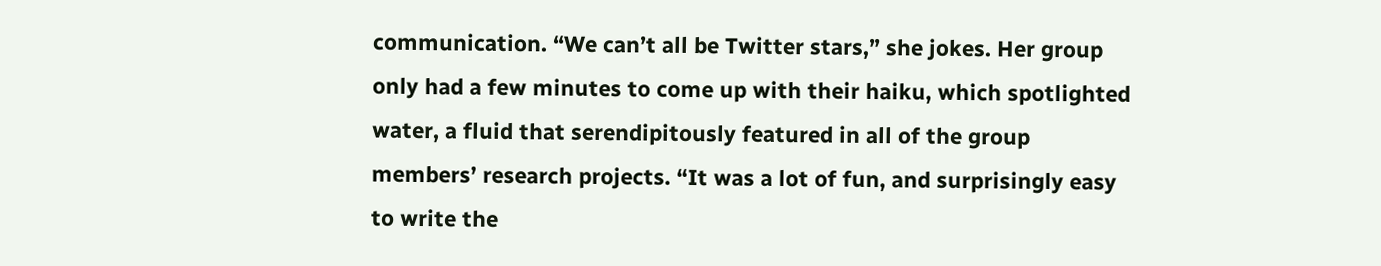communication. “We can’t all be Twitter stars,” she jokes. Her group only had a few minutes to come up with their haiku, which spotlighted water, a fluid that serendipitously featured in all of the group members’ research projects. “It was a lot of fun, and surprisingly easy to write the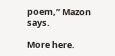poem,” Mazon says.

More here.